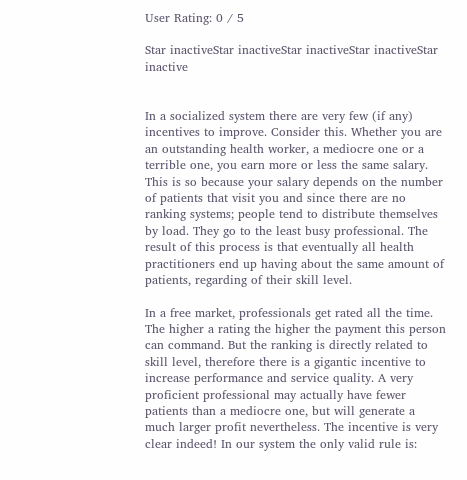User Rating: 0 / 5

Star inactiveStar inactiveStar inactiveStar inactiveStar inactive


In a socialized system there are very few (if any) incentives to improve. Consider this. Whether you are an outstanding health worker, a mediocre one or a terrible one, you earn more or less the same salary. This is so because your salary depends on the number of patients that visit you and since there are no ranking systems; people tend to distribute themselves by load. They go to the least busy professional. The result of this process is that eventually all health practitioners end up having about the same amount of patients, regarding of their skill level.

In a free market, professionals get rated all the time. The higher a rating the higher the payment this person can command. But the ranking is directly related to skill level, therefore there is a gigantic incentive to increase performance and service quality. A very proficient professional may actually have fewer patients than a mediocre one, but will generate a much larger profit nevertheless. The incentive is very clear indeed! In our system the only valid rule is: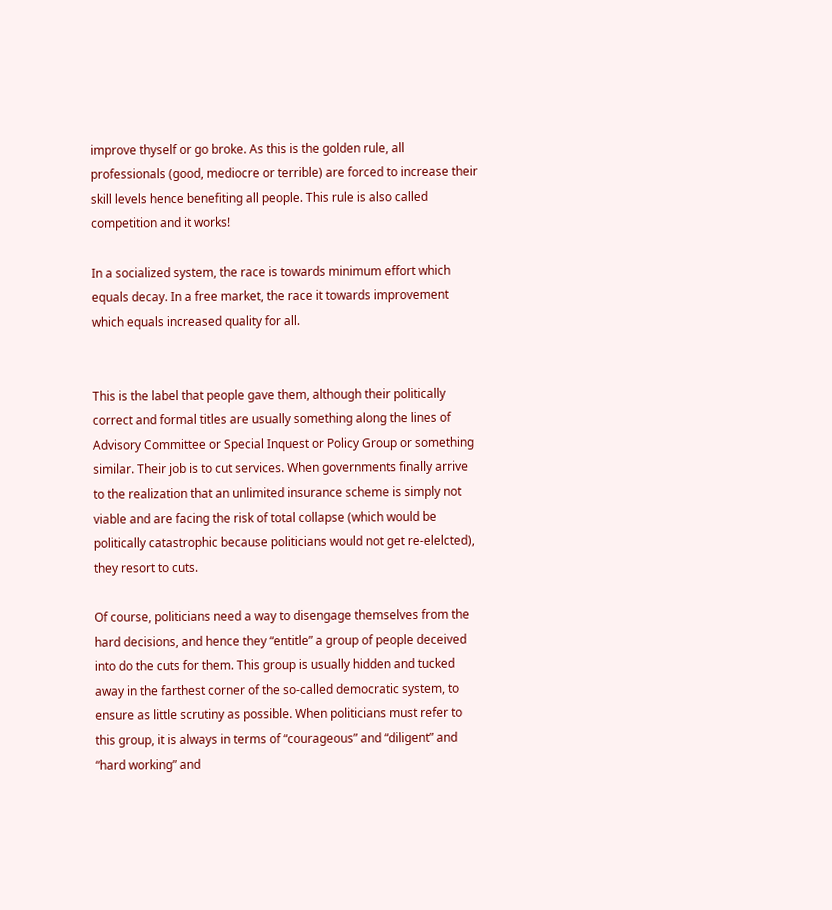improve thyself or go broke. As this is the golden rule, all professionals (good, mediocre or terrible) are forced to increase their skill levels hence benefiting all people. This rule is also called competition and it works!

In a socialized system, the race is towards minimum effort which equals decay. In a free market, the race it towards improvement which equals increased quality for all.


This is the label that people gave them, although their politically correct and formal titles are usually something along the lines of Advisory Committee or Special Inquest or Policy Group or something similar. Their job is to cut services. When governments finally arrive to the realization that an unlimited insurance scheme is simply not viable and are facing the risk of total collapse (which would be politically catastrophic because politicians would not get re-elelcted), they resort to cuts.

Of course, politicians need a way to disengage themselves from the hard decisions, and hence they “entitle” a group of people deceived into do the cuts for them. This group is usually hidden and tucked away in the farthest corner of the so-called democratic system, to ensure as little scrutiny as possible. When politicians must refer to this group, it is always in terms of “courageous” and “diligent” and “hard working” and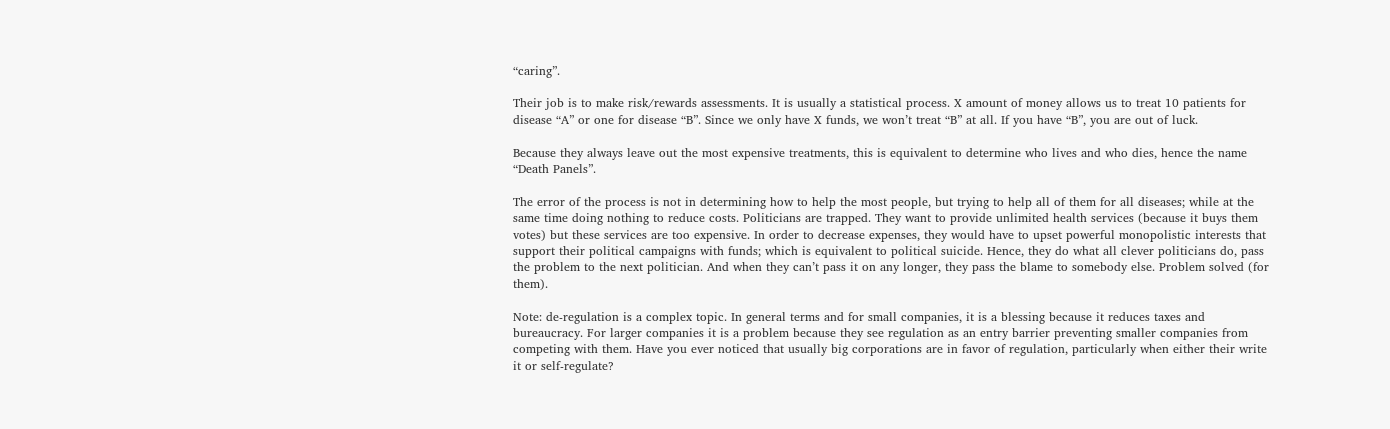“caring”.

Their job is to make risk/rewards assessments. It is usually a statistical process. X amount of money allows us to treat 10 patients for disease “A” or one for disease “B”. Since we only have X funds, we won’t treat “B” at all. If you have “B”, you are out of luck.

Because they always leave out the most expensive treatments, this is equivalent to determine who lives and who dies, hence the name “Death Panels”.

The error of the process is not in determining how to help the most people, but trying to help all of them for all diseases; while at the same time doing nothing to reduce costs. Politicians are trapped. They want to provide unlimited health services (because it buys them votes) but these services are too expensive. In order to decrease expenses, they would have to upset powerful monopolistic interests that support their political campaigns with funds; which is equivalent to political suicide. Hence, they do what all clever politicians do, pass the problem to the next politician. And when they can’t pass it on any longer, they pass the blame to somebody else. Problem solved (for them).

Note: de-regulation is a complex topic. In general terms and for small companies, it is a blessing because it reduces taxes and bureaucracy. For larger companies it is a problem because they see regulation as an entry barrier preventing smaller companies from competing with them. Have you ever noticed that usually big corporations are in favor of regulation, particularly when either their write it or self-regulate?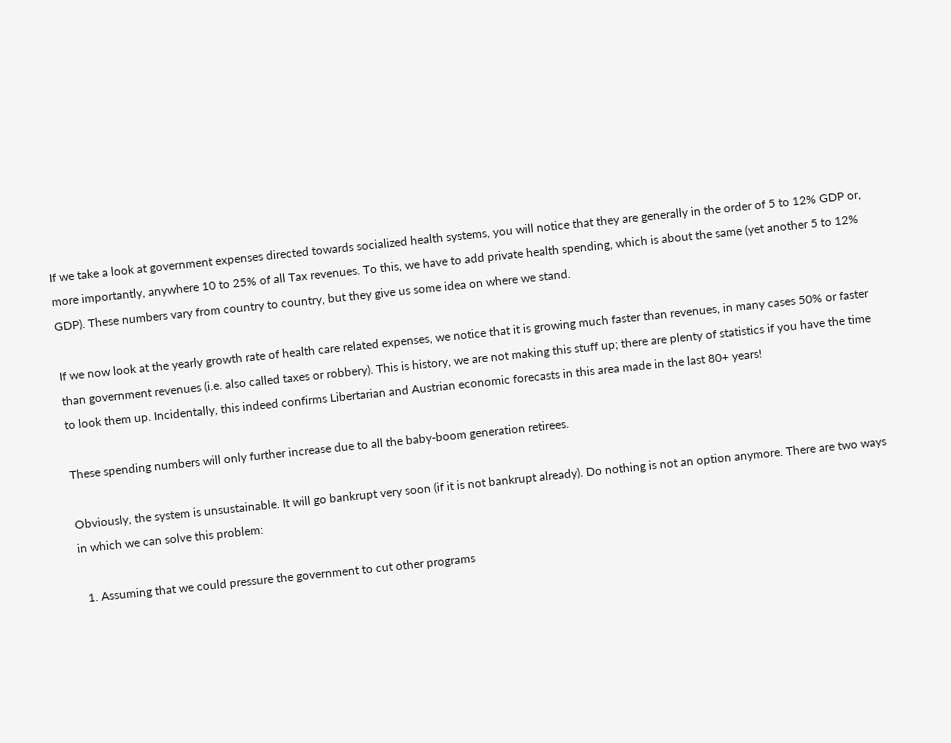If we take a look at government expenses directed towards socialized health systems, you will notice that they are generally in the order of 5 to 12% GDP or, more importantly, anywhere 10 to 25% of all Tax revenues. To this, we have to add private health spending, which is about the same (yet another 5 to 12% GDP). These numbers vary from country to country, but they give us some idea on where we stand.

If we now look at the yearly growth rate of health care related expenses, we notice that it is growing much faster than revenues, in many cases 50% or faster than government revenues (i.e. also called taxes or robbery). This is history, we are not making this stuff up; there are plenty of statistics if you have the time to look them up. Incidentally, this indeed confirms Libertarian and Austrian economic forecasts in this area made in the last 80+ years!

These spending numbers will only further increase due to all the baby-boom generation retirees.

Obviously, the system is unsustainable. It will go bankrupt very soon (if it is not bankrupt already). Do nothing is not an option anymore. There are two ways in which we can solve this problem:

  1. Assuming that we could pressure the government to cut other programs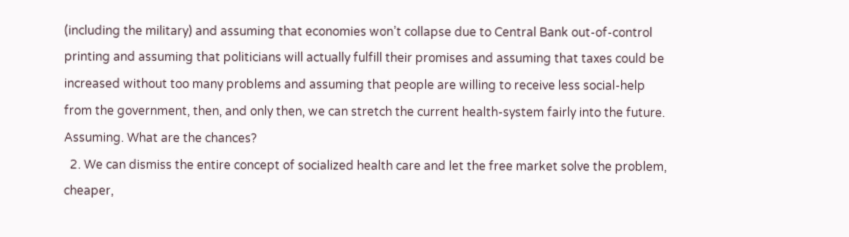(including the military) and assuming that economies won’t collapse due to Central Bank out-of-control printing and assuming that politicians will actually fulfill their promises and assuming that taxes could be increased without too many problems and assuming that people are willing to receive less social-help from the government, then, and only then, we can stretch the current health-system fairly into the future. Assuming. What are the chances?
  2. We can dismiss the entire concept of socialized health care and let the free market solve the problem, cheaper,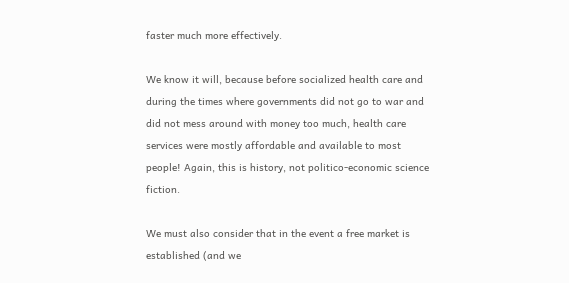faster much more effectively.

We know it will, because before socialized health care and during the times where governments did not go to war and did not mess around with money too much, health care services were mostly affordable and available to most people! Again, this is history, not politico-economic science fiction.

We must also consider that in the event a free market is established (and we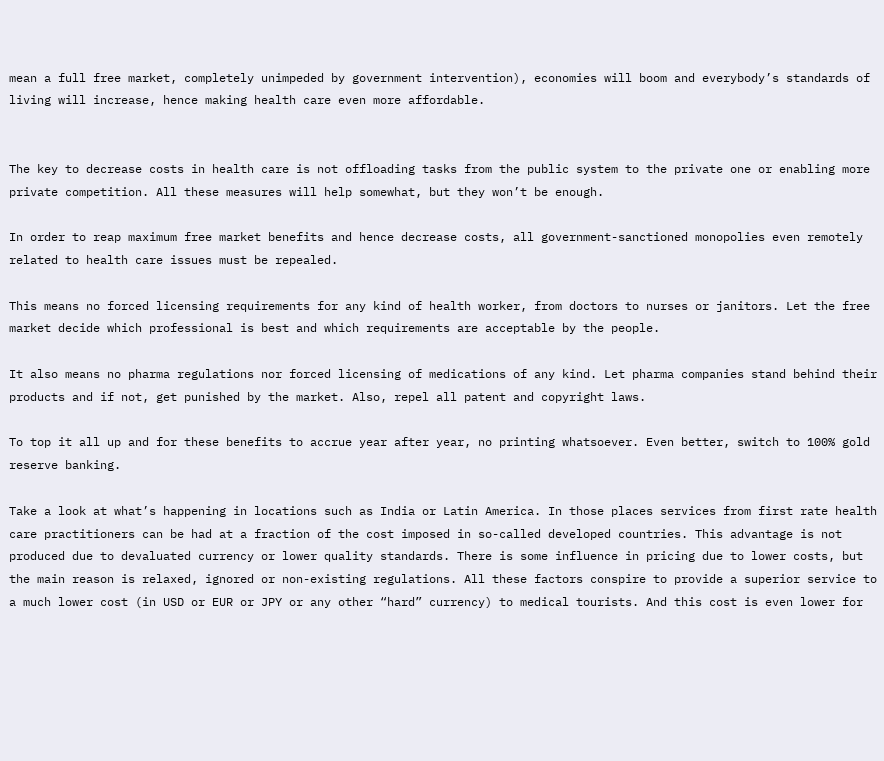mean a full free market, completely unimpeded by government intervention), economies will boom and everybody’s standards of living will increase, hence making health care even more affordable.


The key to decrease costs in health care is not offloading tasks from the public system to the private one or enabling more private competition. All these measures will help somewhat, but they won’t be enough.

In order to reap maximum free market benefits and hence decrease costs, all government-sanctioned monopolies even remotely related to health care issues must be repealed.

This means no forced licensing requirements for any kind of health worker, from doctors to nurses or janitors. Let the free market decide which professional is best and which requirements are acceptable by the people.

It also means no pharma regulations nor forced licensing of medications of any kind. Let pharma companies stand behind their products and if not, get punished by the market. Also, repel all patent and copyright laws.

To top it all up and for these benefits to accrue year after year, no printing whatsoever. Even better, switch to 100% gold reserve banking.

Take a look at what’s happening in locations such as India or Latin America. In those places services from first rate health care practitioners can be had at a fraction of the cost imposed in so-called developed countries. This advantage is not produced due to devaluated currency or lower quality standards. There is some influence in pricing due to lower costs, but the main reason is relaxed, ignored or non-existing regulations. All these factors conspire to provide a superior service to a much lower cost (in USD or EUR or JPY or any other “hard” currency) to medical tourists. And this cost is even lower for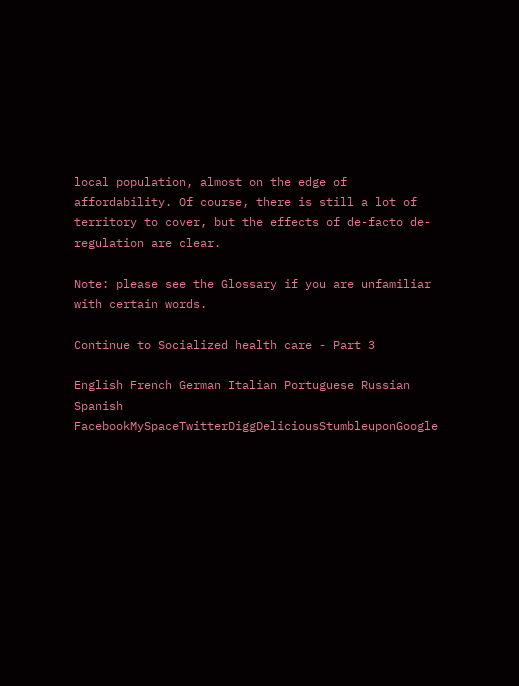local population, almost on the edge of affordability. Of course, there is still a lot of territory to cover, but the effects of de-facto de-regulation are clear.

Note: please see the Glossary if you are unfamiliar with certain words.

Continue to Socialized health care - Part 3

English French German Italian Portuguese Russian Spanish
FacebookMySpaceTwitterDiggDeliciousStumbleuponGoogle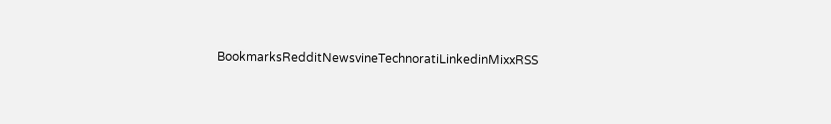BookmarksRedditNewsvineTechnoratiLinkedinMixxRSS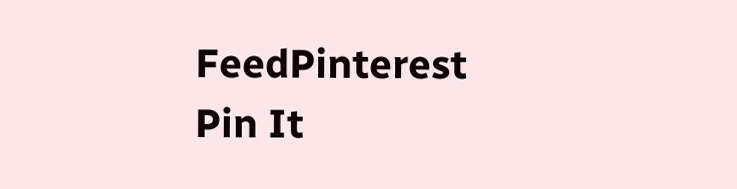FeedPinterest
Pin It